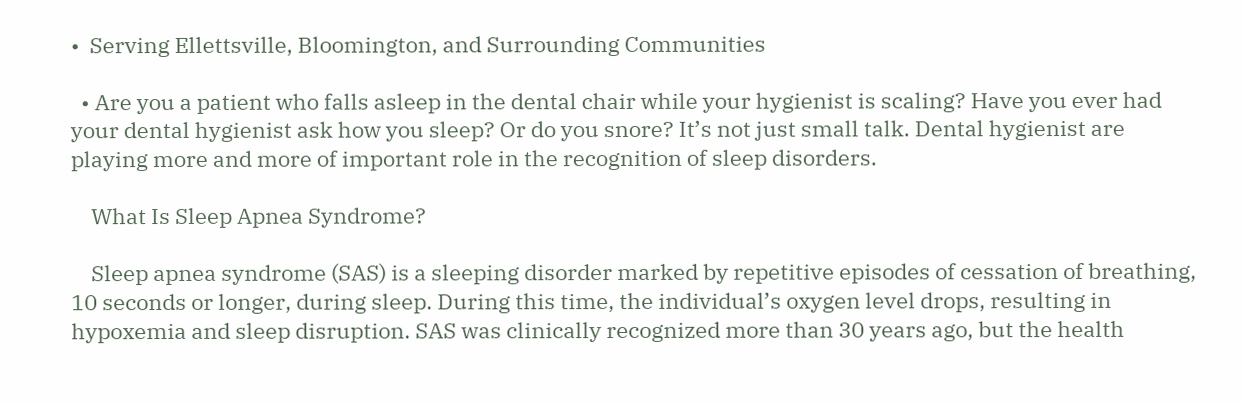•  Serving Ellettsville, Bloomington, and Surrounding Communities

  • Are you a patient who falls asleep in the dental chair while your hygienist is scaling? Have you ever had your dental hygienist ask how you sleep? Or do you snore? It’s not just small talk. Dental hygienist are playing more and more of important role in the recognition of sleep disorders.

    What Is Sleep Apnea Syndrome?

    Sleep apnea syndrome (SAS) is a sleeping disorder marked by repetitive episodes of cessation of breathing, 10 seconds or longer, during sleep. During this time, the individual’s oxygen level drops, resulting in hypoxemia and sleep disruption. SAS was clinically recognized more than 30 years ago, but the health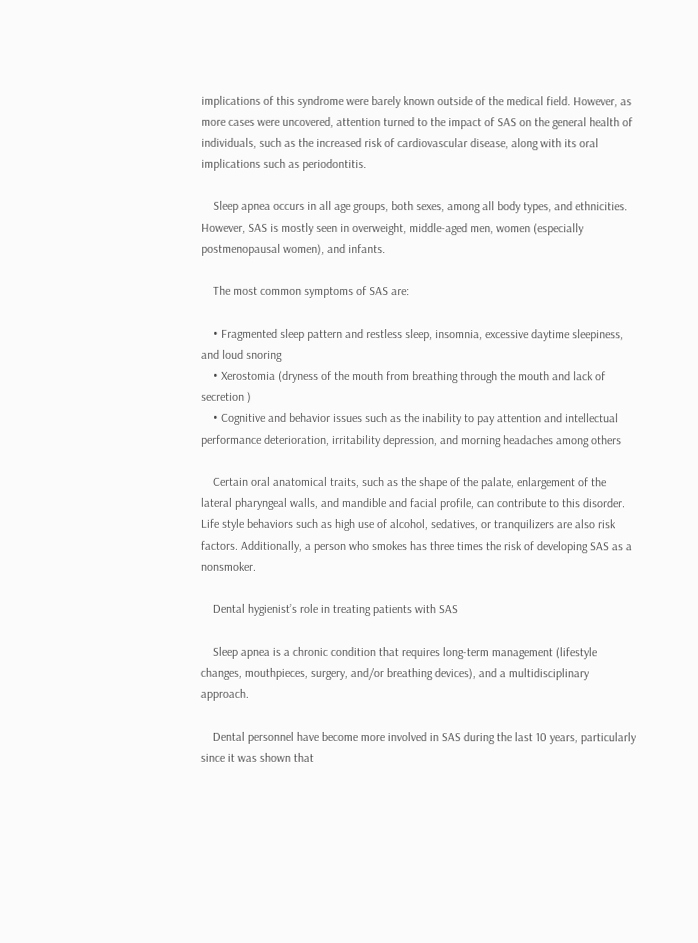implications of this syndrome were barely known outside of the medical field. However, as more cases were uncovered, attention turned to the impact of SAS on the general health of individuals, such as the increased risk of cardiovascular disease, along with its oral implications such as periodontitis.

    Sleep apnea occurs in all age groups, both sexes, among all body types, and ethnicities. However, SAS is mostly seen in overweight, middle-aged men, women (especially postmenopausal women), and infants.

    The most common symptoms of SAS are:

    • Fragmented sleep pattern and restless sleep, insomnia, excessive daytime sleepiness, and loud snoring
    • Xerostomia (dryness of the mouth from breathing through the mouth and lack of secretion )
    • Cognitive and behavior issues such as the inability to pay attention and intellectual performance deterioration, irritability depression, and morning headaches among others

    Certain oral anatomical traits, such as the shape of the palate, enlargement of the lateral pharyngeal walls, and mandible and facial profile, can contribute to this disorder. Life style behaviors such as high use of alcohol, sedatives, or tranquilizers are also risk factors. Additionally, a person who smokes has three times the risk of developing SAS as a nonsmoker.

    Dental hygienist’s role in treating patients with SAS

    Sleep apnea is a chronic condition that requires long-term management (lifestyle changes, mouthpieces, surgery, and/or breathing devices), and a multidisciplinary approach.

    Dental personnel have become more involved in SAS during the last 10 years, particularly since it was shown that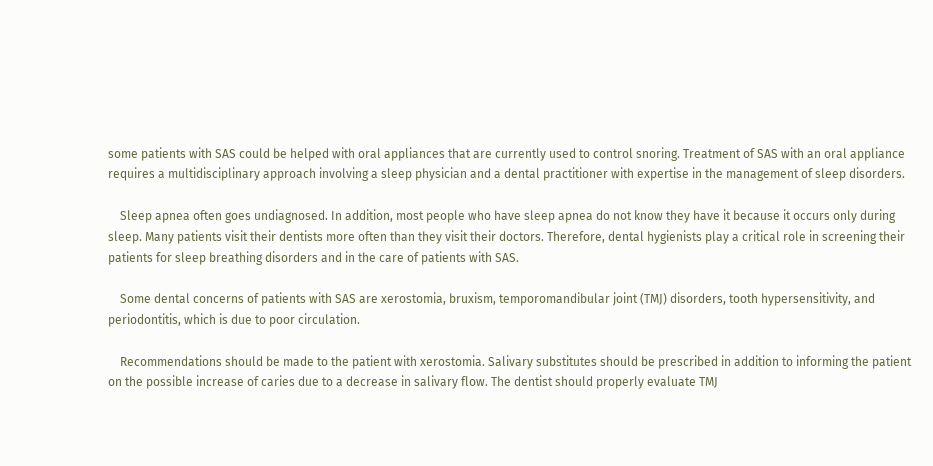some patients with SAS could be helped with oral appliances that are currently used to control snoring. Treatment of SAS with an oral appliance requires a multidisciplinary approach involving a sleep physician and a dental practitioner with expertise in the management of sleep disorders.

    Sleep apnea often goes undiagnosed. In addition, most people who have sleep apnea do not know they have it because it occurs only during sleep. Many patients visit their dentists more often than they visit their doctors. Therefore, dental hygienists play a critical role in screening their patients for sleep breathing disorders and in the care of patients with SAS.

    Some dental concerns of patients with SAS are xerostomia, bruxism, temporomandibular joint (TMJ) disorders, tooth hypersensitivity, and periodontitis, which is due to poor circulation.

    Recommendations should be made to the patient with xerostomia. Salivary substitutes should be prescribed in addition to informing the patient on the possible increase of caries due to a decrease in salivary flow. The dentist should properly evaluate TMJ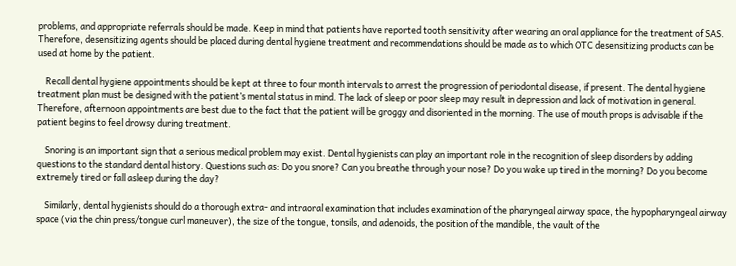problems, and appropriate referrals should be made. Keep in mind that patients have reported tooth sensitivity after wearing an oral appliance for the treatment of SAS. Therefore, desensitizing agents should be placed during dental hygiene treatment and recommendations should be made as to which OTC desensitizing products can be used at home by the patient.

    Recall dental hygiene appointments should be kept at three to four month intervals to arrest the progression of periodontal disease, if present. The dental hygiene treatment plan must be designed with the patient’s mental status in mind. The lack of sleep or poor sleep may result in depression and lack of motivation in general. Therefore, afternoon appointments are best due to the fact that the patient will be groggy and disoriented in the morning. The use of mouth props is advisable if the patient begins to feel drowsy during treatment.

    Snoring is an important sign that a serious medical problem may exist. Dental hygienists can play an important role in the recognition of sleep disorders by adding questions to the standard dental history. Questions such as: Do you snore? Can you breathe through your nose? Do you wake up tired in the morning? Do you become extremely tired or fall asleep during the day?

    Similarly, dental hygienists should do a thorough extra- and intraoral examination that includes examination of the pharyngeal airway space, the hypopharyngeal airway space (via the chin press/tongue curl maneuver), the size of the tongue, tonsils, and adenoids, the position of the mandible, the vault of the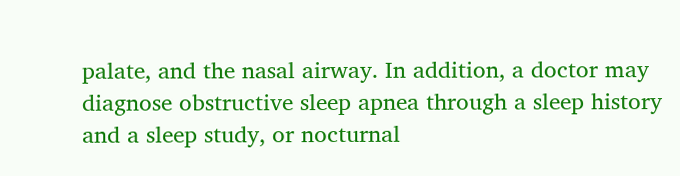palate, and the nasal airway. In addition, a doctor may diagnose obstructive sleep apnea through a sleep history and a sleep study, or nocturnal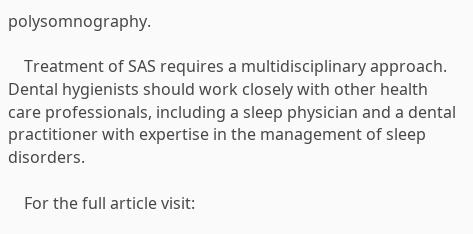polysomnography.

    Treatment of SAS requires a multidisciplinary approach. Dental hygienists should work closely with other health care professionals, including a sleep physician and a dental practitioner with expertise in the management of sleep disorders.

    For the full article visit: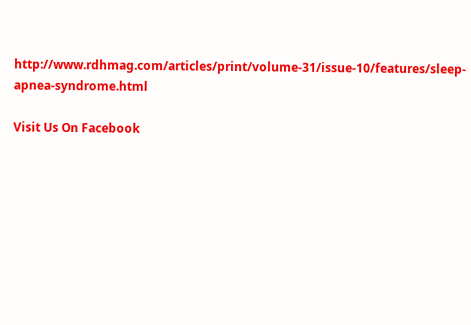http://www.rdhmag.com/articles/print/volume-31/issue-10/features/sleep-apnea-syndrome.html

Visit Us On Facebook